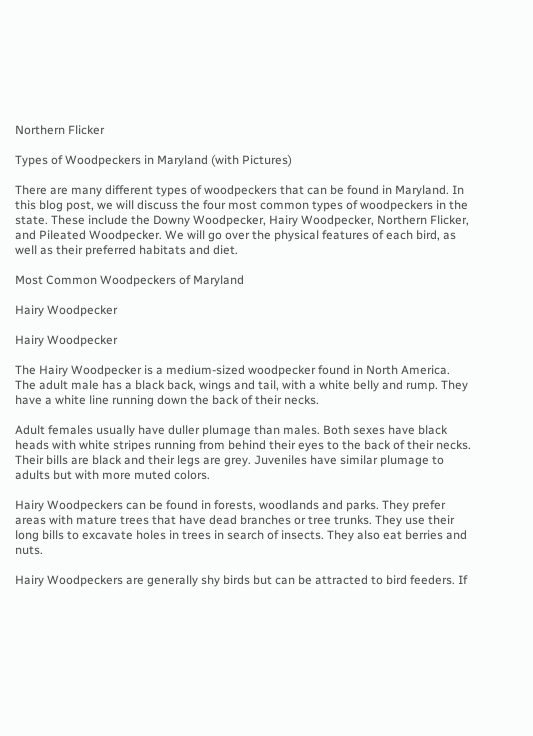Northern Flicker

Types of Woodpeckers in Maryland (with Pictures)

There are many different types of woodpeckers that can be found in Maryland. In this blog post, we will discuss the four most common types of woodpeckers in the state. These include the Downy Woodpecker, Hairy Woodpecker, Northern Flicker, and Pileated Woodpecker. We will go over the physical features of each bird, as well as their preferred habitats and diet.

Most Common Woodpeckers of Maryland

Hairy Woodpecker

Hairy Woodpecker

The Hairy Woodpecker is a medium-sized woodpecker found in North America. The adult male has a black back, wings and tail, with a white belly and rump. They have a white line running down the back of their necks.

Adult females usually have duller plumage than males. Both sexes have black heads with white stripes running from behind their eyes to the back of their necks. Their bills are black and their legs are grey. Juveniles have similar plumage to adults but with more muted colors.

Hairy Woodpeckers can be found in forests, woodlands and parks. They prefer areas with mature trees that have dead branches or tree trunks. They use their long bills to excavate holes in trees in search of insects. They also eat berries and nuts.

Hairy Woodpeckers are generally shy birds but can be attracted to bird feeders. If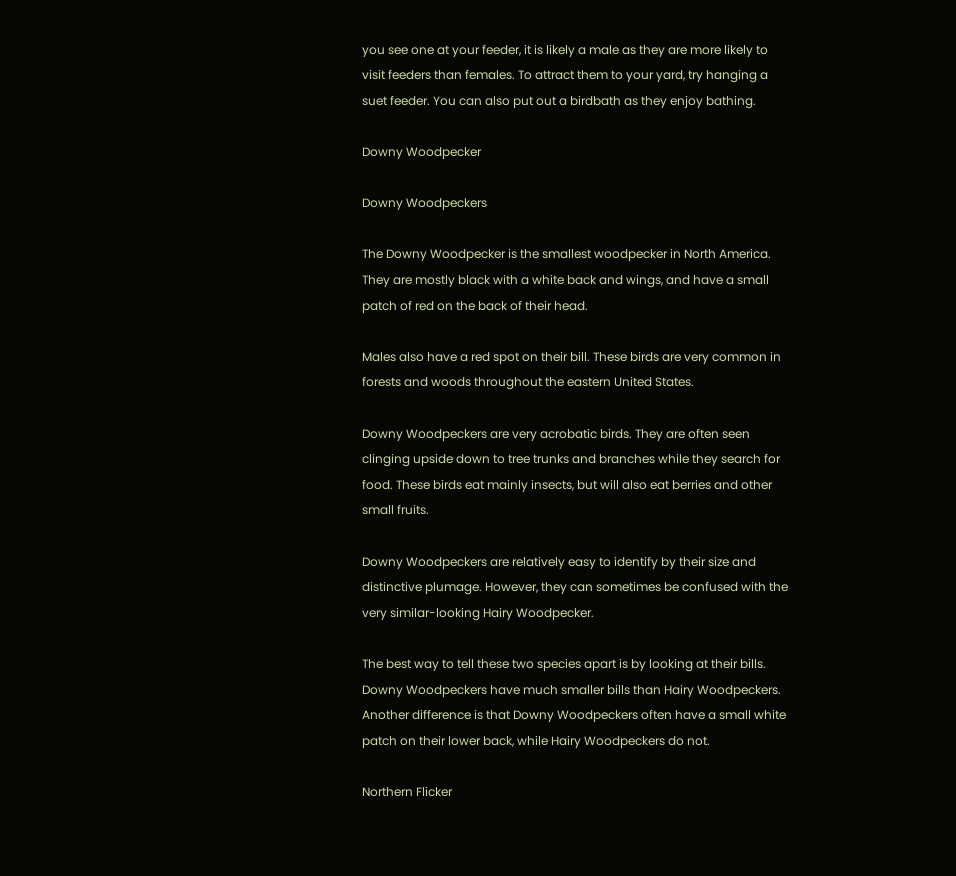you see one at your feeder, it is likely a male as they are more likely to visit feeders than females. To attract them to your yard, try hanging a suet feeder. You can also put out a birdbath as they enjoy bathing.

Downy Woodpecker

Downy Woodpeckers

The Downy Woodpecker is the smallest woodpecker in North America. They are mostly black with a white back and wings, and have a small patch of red on the back of their head.

Males also have a red spot on their bill. These birds are very common in forests and woods throughout the eastern United States.

Downy Woodpeckers are very acrobatic birds. They are often seen clinging upside down to tree trunks and branches while they search for food. These birds eat mainly insects, but will also eat berries and other small fruits.

Downy Woodpeckers are relatively easy to identify by their size and distinctive plumage. However, they can sometimes be confused with the very similar-looking Hairy Woodpecker.

The best way to tell these two species apart is by looking at their bills. Downy Woodpeckers have much smaller bills than Hairy Woodpeckers. Another difference is that Downy Woodpeckers often have a small white patch on their lower back, while Hairy Woodpeckers do not.

Northern Flicker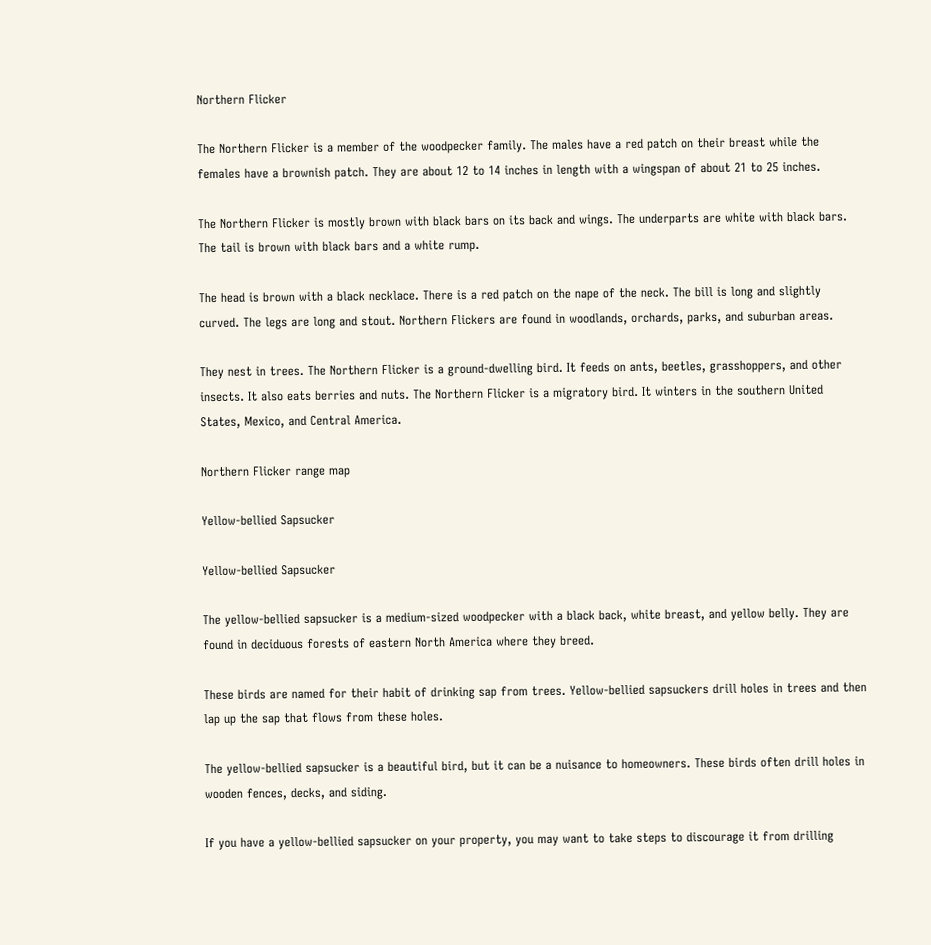Northern Flicker

The Northern Flicker is a member of the woodpecker family. The males have a red patch on their breast while the females have a brownish patch. They are about 12 to 14 inches in length with a wingspan of about 21 to 25 inches.

The Northern Flicker is mostly brown with black bars on its back and wings. The underparts are white with black bars. The tail is brown with black bars and a white rump.

The head is brown with a black necklace. There is a red patch on the nape of the neck. The bill is long and slightly curved. The legs are long and stout. Northern Flickers are found in woodlands, orchards, parks, and suburban areas.

They nest in trees. The Northern Flicker is a ground-dwelling bird. It feeds on ants, beetles, grasshoppers, and other insects. It also eats berries and nuts. The Northern Flicker is a migratory bird. It winters in the southern United States, Mexico, and Central America.

Northern Flicker range map

Yellow-bellied Sapsucker

Yellow-bellied Sapsucker

The yellow-bellied sapsucker is a medium-sized woodpecker with a black back, white breast, and yellow belly. They are found in deciduous forests of eastern North America where they breed.

These birds are named for their habit of drinking sap from trees. Yellow-bellied sapsuckers drill holes in trees and then lap up the sap that flows from these holes.

The yellow-bellied sapsucker is a beautiful bird, but it can be a nuisance to homeowners. These birds often drill holes in wooden fences, decks, and siding.

If you have a yellow-bellied sapsucker on your property, you may want to take steps to discourage it from drilling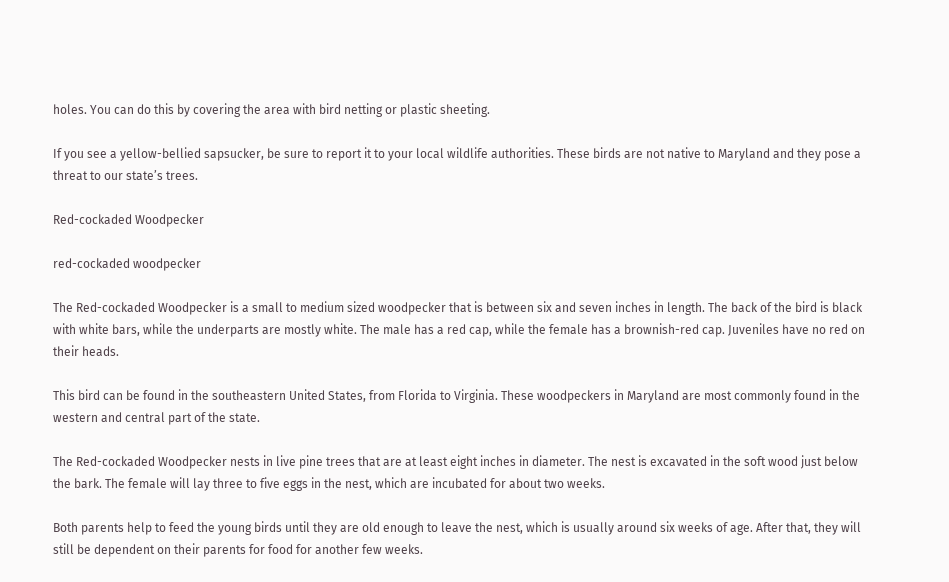holes. You can do this by covering the area with bird netting or plastic sheeting.

If you see a yellow-bellied sapsucker, be sure to report it to your local wildlife authorities. These birds are not native to Maryland and they pose a threat to our state’s trees.

Red-cockaded Woodpecker

red-cockaded woodpecker

The Red-cockaded Woodpecker is a small to medium sized woodpecker that is between six and seven inches in length. The back of the bird is black with white bars, while the underparts are mostly white. The male has a red cap, while the female has a brownish-red cap. Juveniles have no red on their heads.

This bird can be found in the southeastern United States, from Florida to Virginia. These woodpeckers in Maryland are most commonly found in the western and central part of the state.

The Red-cockaded Woodpecker nests in live pine trees that are at least eight inches in diameter. The nest is excavated in the soft wood just below the bark. The female will lay three to five eggs in the nest, which are incubated for about two weeks.

Both parents help to feed the young birds until they are old enough to leave the nest, which is usually around six weeks of age. After that, they will still be dependent on their parents for food for another few weeks.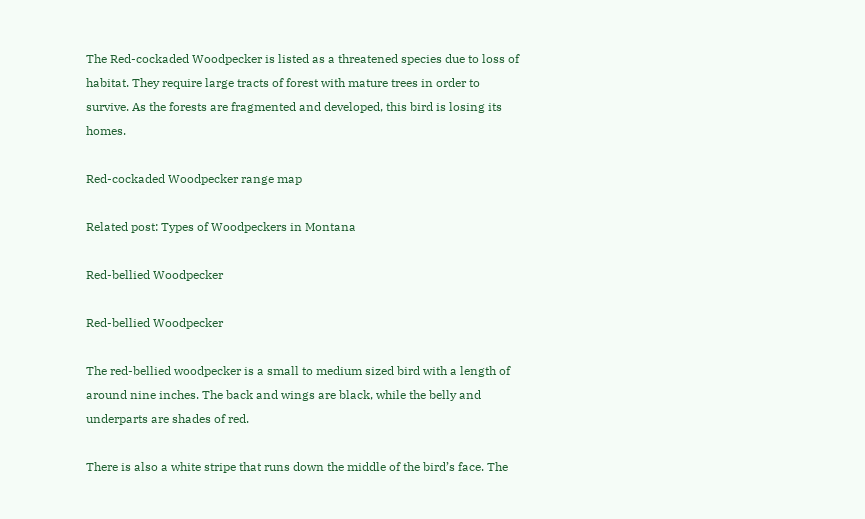The Red-cockaded Woodpecker is listed as a threatened species due to loss of habitat. They require large tracts of forest with mature trees in order to survive. As the forests are fragmented and developed, this bird is losing its homes.

Red-cockaded Woodpecker range map

Related post: Types of Woodpeckers in Montana

Red-bellied Woodpecker

Red-bellied Woodpecker

The red-bellied woodpecker is a small to medium sized bird with a length of around nine inches. The back and wings are black, while the belly and underparts are shades of red.

There is also a white stripe that runs down the middle of the bird’s face. The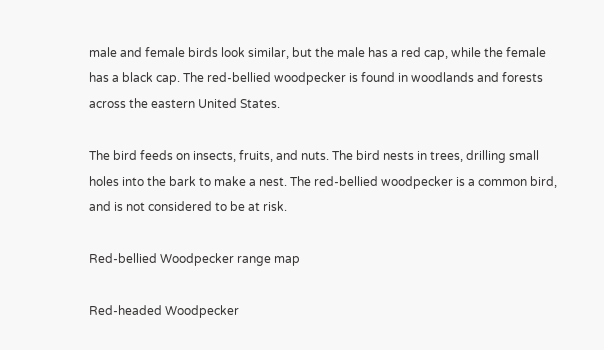male and female birds look similar, but the male has a red cap, while the female has a black cap. The red-bellied woodpecker is found in woodlands and forests across the eastern United States.

The bird feeds on insects, fruits, and nuts. The bird nests in trees, drilling small holes into the bark to make a nest. The red-bellied woodpecker is a common bird, and is not considered to be at risk.

Red-bellied Woodpecker range map

Red-headed Woodpecker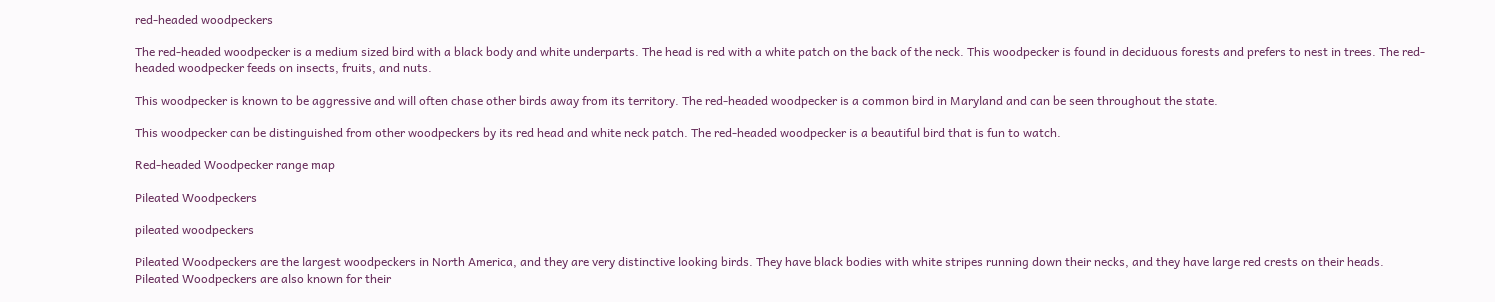red-headed woodpeckers

The red-headed woodpecker is a medium sized bird with a black body and white underparts. The head is red with a white patch on the back of the neck. This woodpecker is found in deciduous forests and prefers to nest in trees. The red-headed woodpecker feeds on insects, fruits, and nuts.

This woodpecker is known to be aggressive and will often chase other birds away from its territory. The red-headed woodpecker is a common bird in Maryland and can be seen throughout the state.

This woodpecker can be distinguished from other woodpeckers by its red head and white neck patch. The red-headed woodpecker is a beautiful bird that is fun to watch.

Red-headed Woodpecker range map

Pileated Woodpeckers

pileated woodpeckers

Pileated Woodpeckers are the largest woodpeckers in North America, and they are very distinctive looking birds. They have black bodies with white stripes running down their necks, and they have large red crests on their heads. Pileated Woodpeckers are also known for their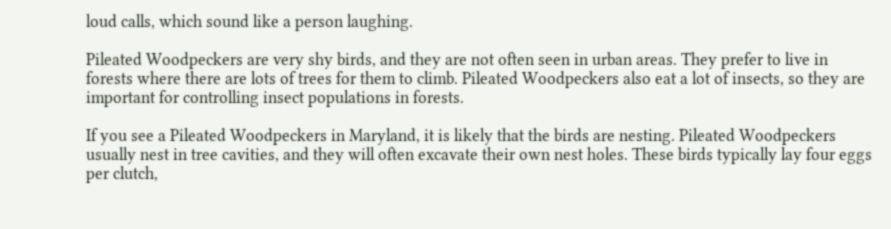loud calls, which sound like a person laughing.

Pileated Woodpeckers are very shy birds, and they are not often seen in urban areas. They prefer to live in forests where there are lots of trees for them to climb. Pileated Woodpeckers also eat a lot of insects, so they are important for controlling insect populations in forests.

If you see a Pileated Woodpeckers in Maryland, it is likely that the birds are nesting. Pileated Woodpeckers usually nest in tree cavities, and they will often excavate their own nest holes. These birds typically lay four eggs per clutch,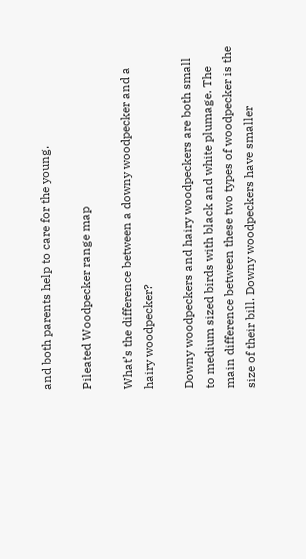and both parents help to care for the young.

Pileated Woodpecker range map

What’s the difference between a downy woodpecker and a hairy woodpecker?

Downy woodpeckers and hairy woodpeckers are both small to medium sized birds with black and white plumage. The main difference between these two types of woodpecker is the size of their bill. Downy woodpeckers have smaller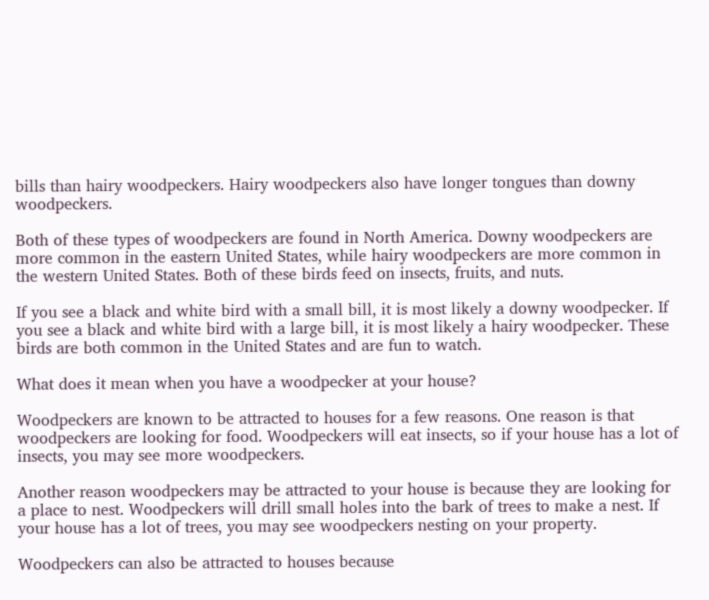bills than hairy woodpeckers. Hairy woodpeckers also have longer tongues than downy woodpeckers.

Both of these types of woodpeckers are found in North America. Downy woodpeckers are more common in the eastern United States, while hairy woodpeckers are more common in the western United States. Both of these birds feed on insects, fruits, and nuts.

If you see a black and white bird with a small bill, it is most likely a downy woodpecker. If you see a black and white bird with a large bill, it is most likely a hairy woodpecker. These birds are both common in the United States and are fun to watch.

What does it mean when you have a woodpecker at your house?

Woodpeckers are known to be attracted to houses for a few reasons. One reason is that woodpeckers are looking for food. Woodpeckers will eat insects, so if your house has a lot of insects, you may see more woodpeckers.

Another reason woodpeckers may be attracted to your house is because they are looking for a place to nest. Woodpeckers will drill small holes into the bark of trees to make a nest. If your house has a lot of trees, you may see woodpeckers nesting on your property.

Woodpeckers can also be attracted to houses because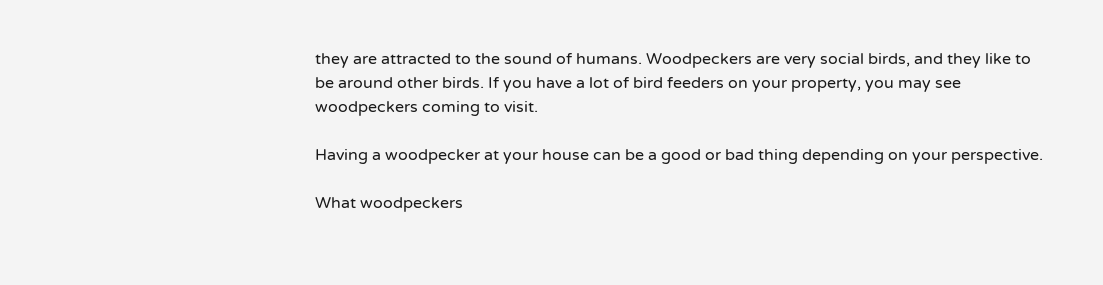they are attracted to the sound of humans. Woodpeckers are very social birds, and they like to be around other birds. If you have a lot of bird feeders on your property, you may see woodpeckers coming to visit.

Having a woodpecker at your house can be a good or bad thing depending on your perspective.

What woodpeckers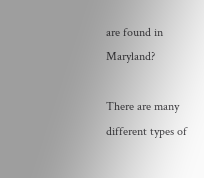are found in Maryland?

There are many different types of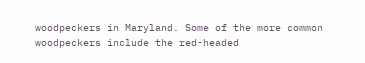woodpeckers in Maryland. Some of the more common woodpeckers include the red-headed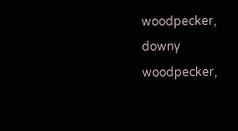woodpecker, downy woodpecker,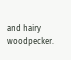and hairy woodpecker.